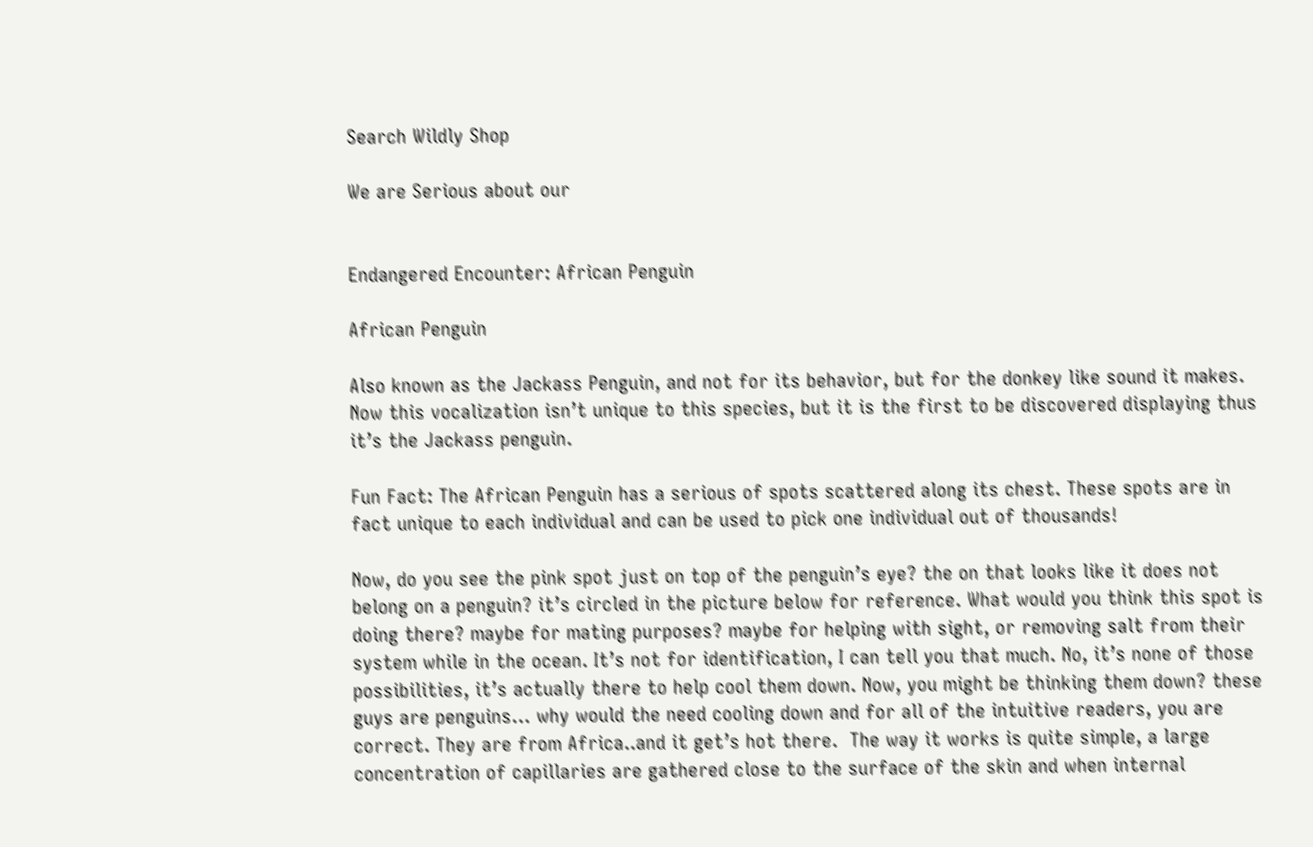Search Wildly Shop

We are Serious about our


Endangered Encounter: African Penguin

African Penguin

Also known as the Jackass Penguin, and not for its behavior, but for the donkey like sound it makes. Now this vocalization isn’t unique to this species, but it is the first to be discovered displaying thus it’s the Jackass penguin.

Fun Fact: The African Penguin has a serious of spots scattered along its chest. These spots are in fact unique to each individual and can be used to pick one individual out of thousands!

Now, do you see the pink spot just on top of the penguin’s eye? the on that looks like it does not belong on a penguin? it’s circled in the picture below for reference. What would you think this spot is doing there? maybe for mating purposes? maybe for helping with sight, or removing salt from their system while in the ocean. It’s not for identification, I can tell you that much. No, it’s none of those possibilities, it’s actually there to help cool them down. Now, you might be thinking them down? these guys are penguins… why would the need cooling down and for all of the intuitive readers, you are correct. They are from Africa..and it get’s hot there.  The way it works is quite simple, a large concentration of capillaries are gathered close to the surface of the skin and when internal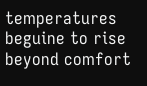temperatures beguine to rise beyond comfort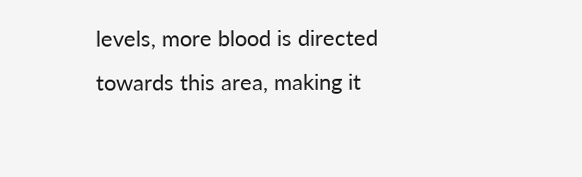levels, more blood is directed towards this area, making it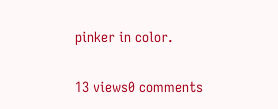pinker in color.

13 views0 comments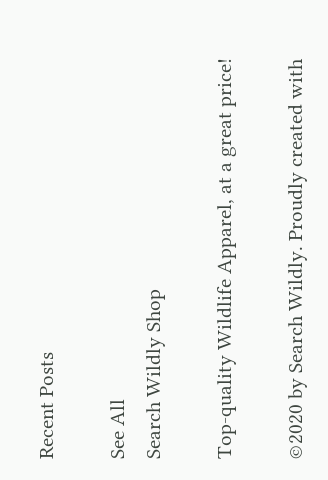Recent Posts

See All
Search Wildly Shop

Top-quality Wildlife Apparel, at a great price!

©2020 by Search Wildly. Proudly created with